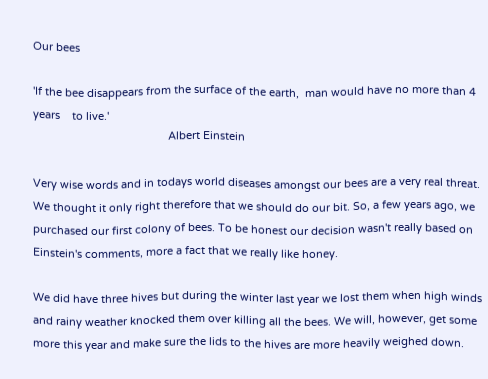Our bees

'If the bee disappears from the surface of the earth,  man would have no more than 4 years    to live.'
                                             Albert Einstein

Very wise words and in todays world diseases amongst our bees are a very real threat. We thought it only right therefore that we should do our bit. So, a few years ago, we purchased our first colony of bees. To be honest our decision wasn't really based on Einstein's comments, more a fact that we really like honey.

We did have three hives but during the winter last year we lost them when high winds and rainy weather knocked them over killing all the bees. We will, however, get some more this year and make sure the lids to the hives are more heavily weighed down.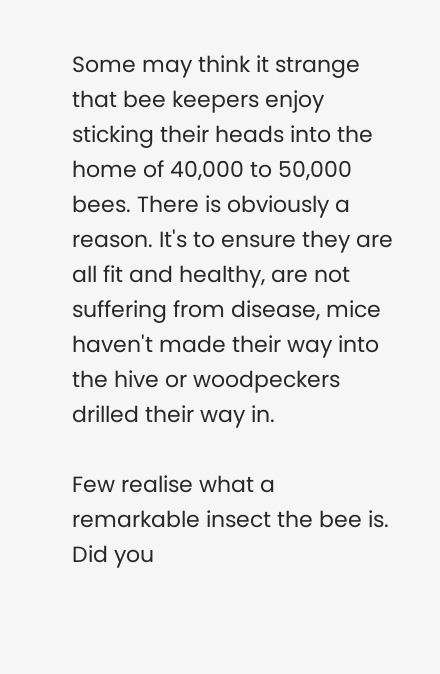Some may think it strange that bee keepers enjoy sticking their heads into the home of 40,000 to 50,000 bees. There is obviously a reason. It's to ensure they are all fit and healthy, are not suffering from disease, mice haven't made their way into the hive or woodpeckers drilled their way in.

Few realise what a remarkable insect the bee is. Did you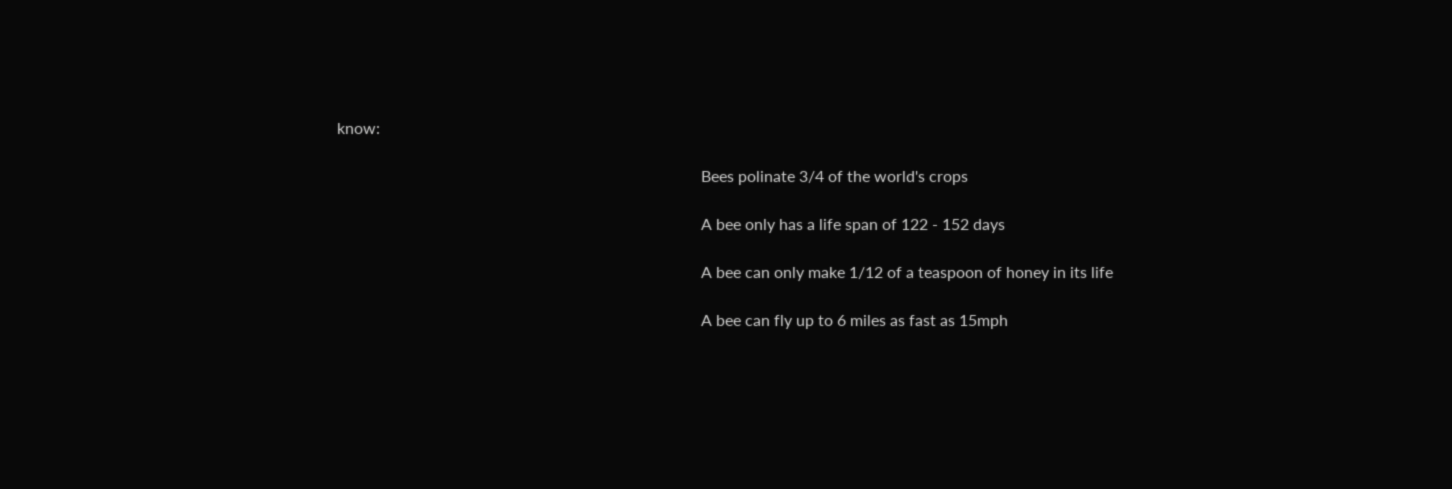know:

                                                                                           Bees polinate 3/4 of the world's crops

                                                                                           A bee only has a life span of 122 - 152 days

                                                                                           A bee can only make 1/12 of a teaspoon of honey in its life

                                                                                           A bee can fly up to 6 miles as fast as 15mph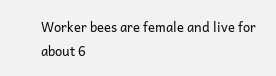Worker bees are female and live for about 6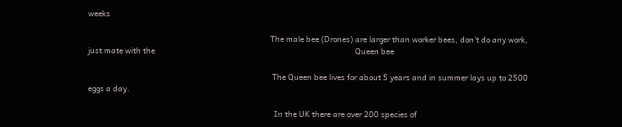weeks

                                                                                           The male bee (Drones) are larger than worker bees, don't do any work, just mate with the                                                                                                    Queen bee

                                                                                            The Queen bee lives for about 5 years and in summer lays up to 2500 eggs a day.

                                                                                             In the UK there are over 200 species of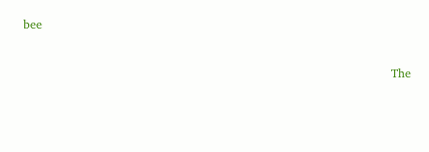bee

                                                                                            The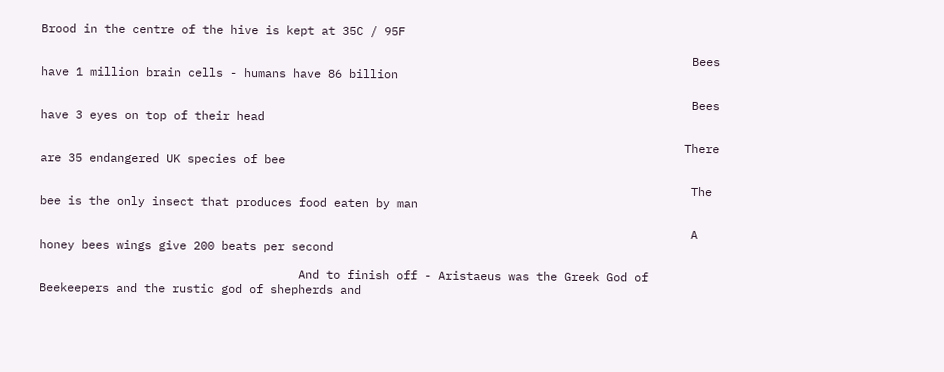Brood in the centre of the hive is kept at 35C / 95F

                                                                                             Bees have 1 million brain cells - humans have 86 billion

                                                                                             Bees have 3 eyes on top of their head

                                                                                            There are 35 endangered UK species of bee

                                                                                             The bee is the only insect that produces food eaten by man

                                                                                             A honey bees wings give 200 beats per second

                                     And to finish off - Aristaeus was the Greek God of Beekeepers and the rustic god of shepherds and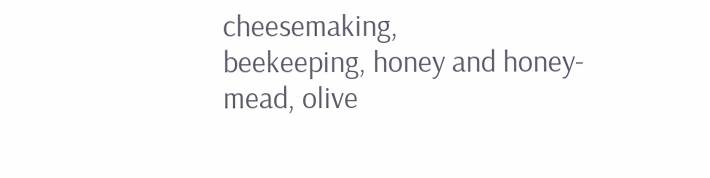cheesemaking,                                                                beekeeping, honey and honey-mead, olive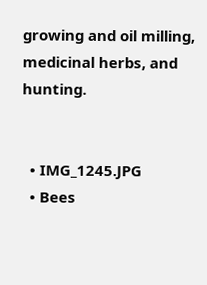growing and oil milling, medicinal herbs, and hunting.


  • IMG_1245.JPG
  • Bees